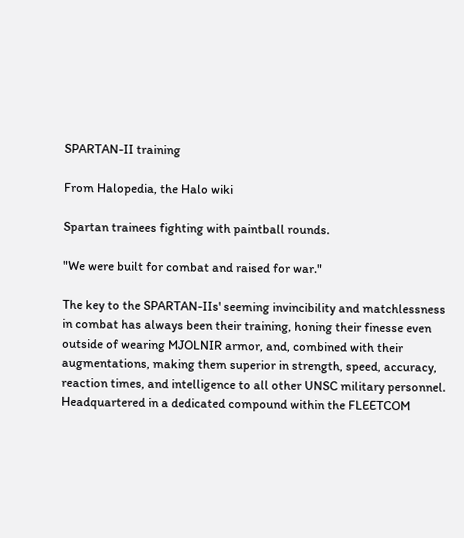SPARTAN-II training

From Halopedia, the Halo wiki

Spartan trainees fighting with paintball rounds.

"We were built for combat and raised for war."

The key to the SPARTAN-IIs' seeming invincibility and matchlessness in combat has always been their training, honing their finesse even outside of wearing MJOLNIR armor, and, combined with their augmentations, making them superior in strength, speed, accuracy, reaction times, and intelligence to all other UNSC military personnel. Headquartered in a dedicated compound within the FLEETCOM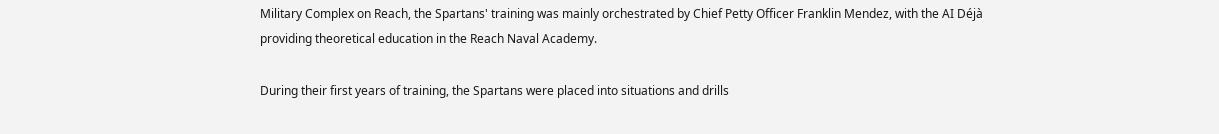Military Complex on Reach, the Spartans' training was mainly orchestrated by Chief Petty Officer Franklin Mendez, with the AI Déjà providing theoretical education in the Reach Naval Academy.

During their first years of training, the Spartans were placed into situations and drills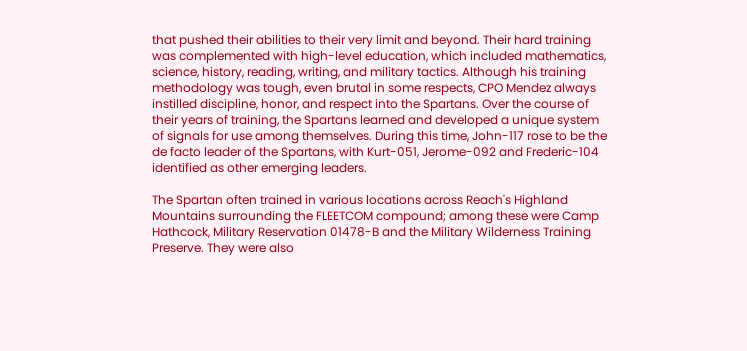that pushed their abilities to their very limit and beyond. Their hard training was complemented with high-level education, which included mathematics, science, history, reading, writing, and military tactics. Although his training methodology was tough, even brutal in some respects, CPO Mendez always instilled discipline, honor, and respect into the Spartans. Over the course of their years of training, the Spartans learned and developed a unique system of signals for use among themselves. During this time, John-117 rose to be the de facto leader of the Spartans, with Kurt-051, Jerome-092 and Frederic-104 identified as other emerging leaders.

The Spartan often trained in various locations across Reach's Highland Mountains surrounding the FLEETCOM compound; among these were Camp Hathcock, Military Reservation 01478-B and the Military Wilderness Training Preserve. They were also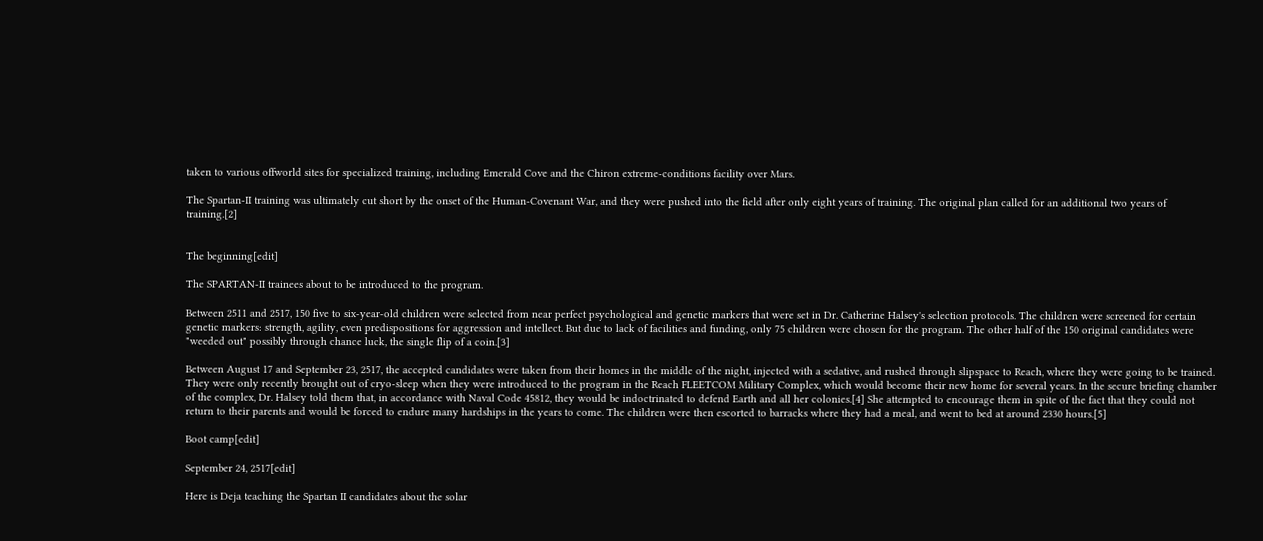taken to various offworld sites for specialized training, including Emerald Cove and the Chiron extreme-conditions facility over Mars.

The Spartan-II training was ultimately cut short by the onset of the Human-Covenant War, and they were pushed into the field after only eight years of training. The original plan called for an additional two years of training.[2]


The beginning[edit]

The SPARTAN-II trainees about to be introduced to the program.

Between 2511 and 2517, 150 five to six-year-old children were selected from near perfect psychological and genetic markers that were set in Dr. Catherine Halsey's selection protocols. The children were screened for certain genetic markers: strength, agility, even predispositions for aggression and intellect. But due to lack of facilities and funding, only 75 children were chosen for the program. The other half of the 150 original candidates were "weeded out" possibly through chance luck, the single flip of a coin.[3]

Between August 17 and September 23, 2517, the accepted candidates were taken from their homes in the middle of the night, injected with a sedative, and rushed through slipspace to Reach, where they were going to be trained. They were only recently brought out of cryo-sleep when they were introduced to the program in the Reach FLEETCOM Military Complex, which would become their new home for several years. In the secure briefing chamber of the complex, Dr. Halsey told them that, in accordance with Naval Code 45812, they would be indoctrinated to defend Earth and all her colonies.[4] She attempted to encourage them in spite of the fact that they could not return to their parents and would be forced to endure many hardships in the years to come. The children were then escorted to barracks where they had a meal, and went to bed at around 2330 hours.[5]

Boot camp[edit]

September 24, 2517[edit]

Here is Deja teaching the Spartan II candidates about the solar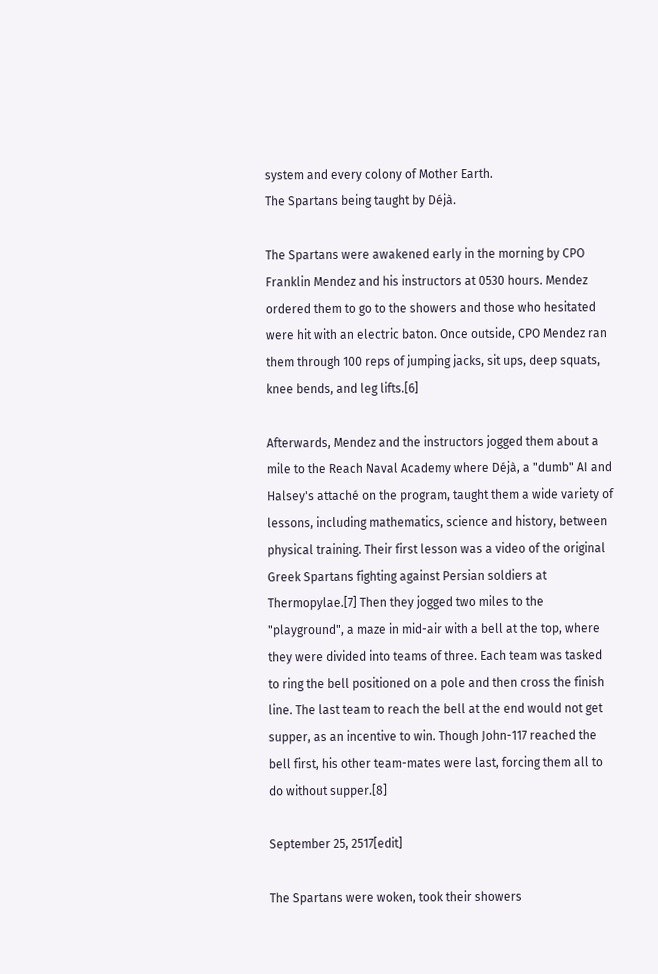system and every colony of Mother Earth.
The Spartans being taught by Déjà.

The Spartans were awakened early in the morning by CPO Franklin Mendez and his instructors at 0530 hours. Mendez ordered them to go to the showers and those who hesitated were hit with an electric baton. Once outside, CPO Mendez ran them through 100 reps of jumping jacks, sit ups, deep squats, knee bends, and leg lifts.[6]

Afterwards, Mendez and the instructors jogged them about a mile to the Reach Naval Academy where Déjà, a "dumb" AI and Halsey's attaché on the program, taught them a wide variety of lessons, including mathematics, science and history, between physical training. Their first lesson was a video of the original Greek Spartans fighting against Persian soldiers at Thermopylae.[7] Then they jogged two miles to the "playground", a maze in mid-air with a bell at the top, where they were divided into teams of three. Each team was tasked to ring the bell positioned on a pole and then cross the finish line. The last team to reach the bell at the end would not get supper, as an incentive to win. Though John-117 reached the bell first, his other team-mates were last, forcing them all to do without supper.[8]

September 25, 2517[edit]

The Spartans were woken, took their showers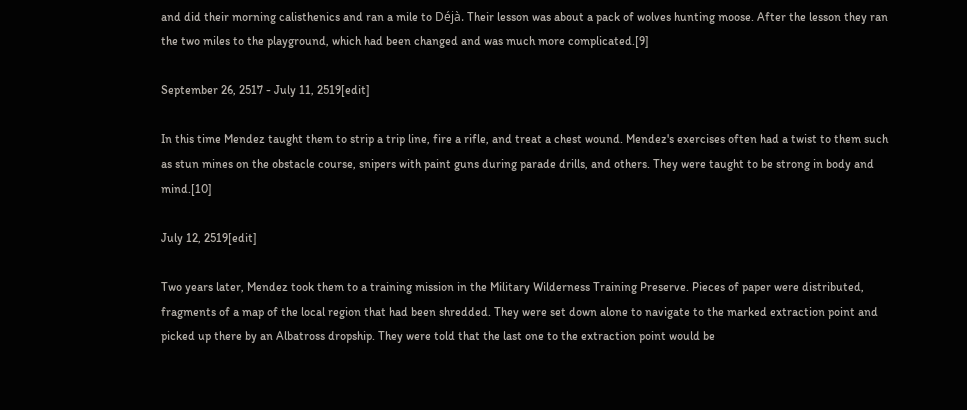and did their morning calisthenics and ran a mile to Déjà. Their lesson was about a pack of wolves hunting moose. After the lesson they ran the two miles to the playground, which had been changed and was much more complicated.[9]

September 26, 2517 - July 11, 2519[edit]

In this time Mendez taught them to strip a trip line, fire a rifle, and treat a chest wound. Mendez's exercises often had a twist to them such as stun mines on the obstacle course, snipers with paint guns during parade drills, and others. They were taught to be strong in body and mind.[10]

July 12, 2519[edit]

Two years later, Mendez took them to a training mission in the Military Wilderness Training Preserve. Pieces of paper were distributed, fragments of a map of the local region that had been shredded. They were set down alone to navigate to the marked extraction point and picked up there by an Albatross dropship. They were told that the last one to the extraction point would be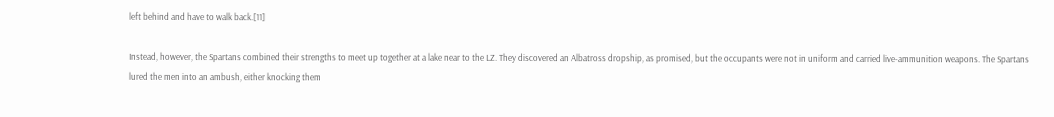left behind and have to walk back.[11]

Instead, however, the Spartans combined their strengths to meet up together at a lake near to the LZ. They discovered an Albatross dropship, as promised, but the occupants were not in uniform and carried live-ammunition weapons. The Spartans lured the men into an ambush, either knocking them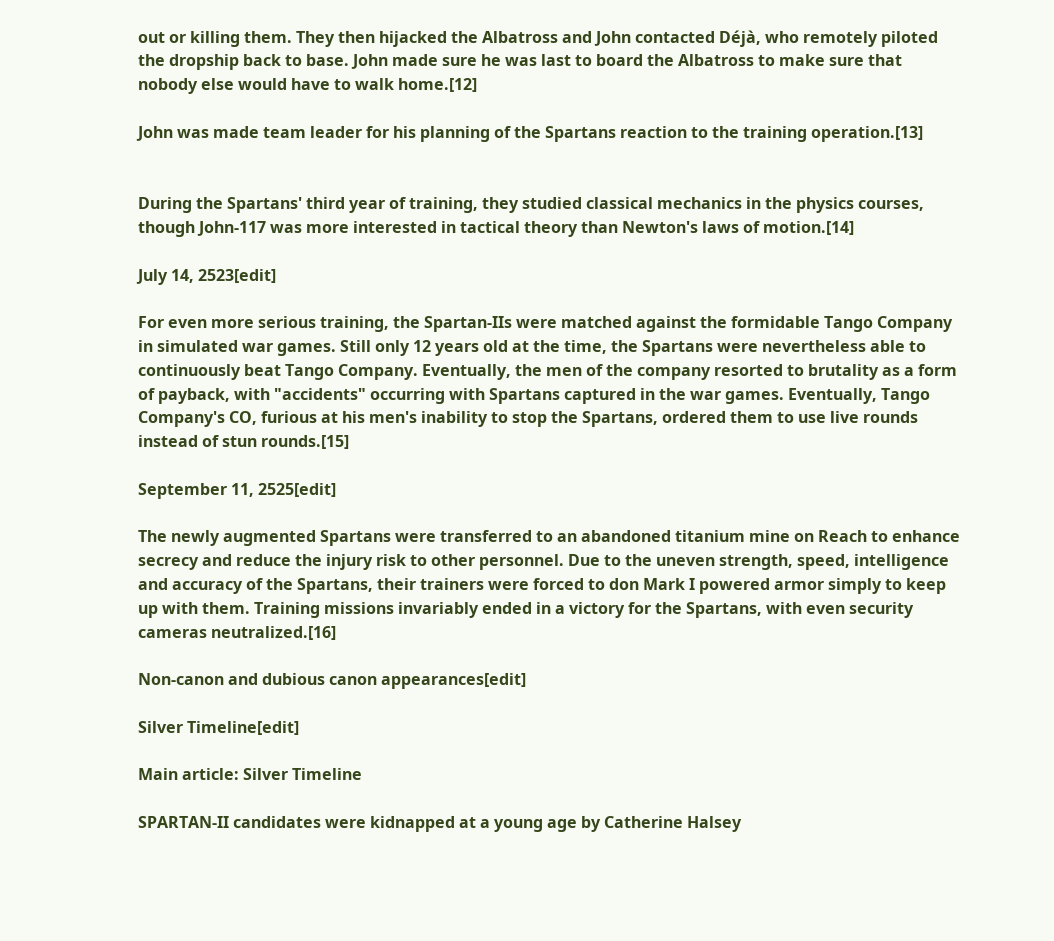out or killing them. They then hijacked the Albatross and John contacted Déjà, who remotely piloted the dropship back to base. John made sure he was last to board the Albatross to make sure that nobody else would have to walk home.[12]

John was made team leader for his planning of the Spartans reaction to the training operation.[13]


During the Spartans' third year of training, they studied classical mechanics in the physics courses, though John-117 was more interested in tactical theory than Newton's laws of motion.[14]

July 14, 2523[edit]

For even more serious training, the Spartan-IIs were matched against the formidable Tango Company in simulated war games. Still only 12 years old at the time, the Spartans were nevertheless able to continuously beat Tango Company. Eventually, the men of the company resorted to brutality as a form of payback, with "accidents" occurring with Spartans captured in the war games. Eventually, Tango Company's CO, furious at his men's inability to stop the Spartans, ordered them to use live rounds instead of stun rounds.[15]

September 11, 2525[edit]

The newly augmented Spartans were transferred to an abandoned titanium mine on Reach to enhance secrecy and reduce the injury risk to other personnel. Due to the uneven strength, speed, intelligence and accuracy of the Spartans, their trainers were forced to don Mark I powered armor simply to keep up with them. Training missions invariably ended in a victory for the Spartans, with even security cameras neutralized.[16]

Non-canon and dubious canon appearances[edit]

Silver Timeline[edit]

Main article: Silver Timeline

SPARTAN-II candidates were kidnapped at a young age by Catherine Halsey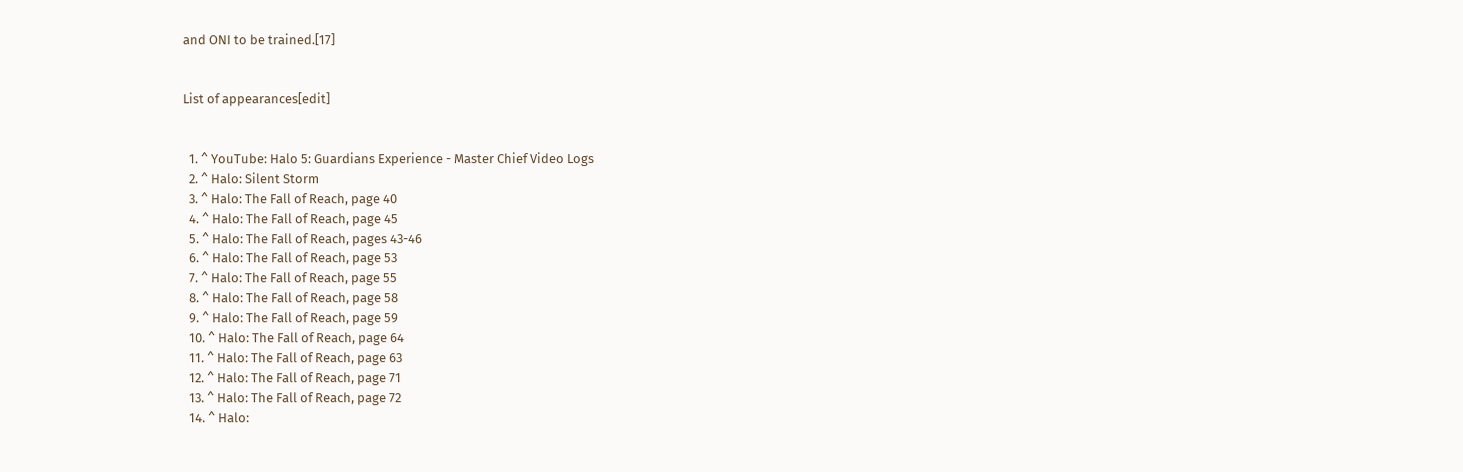and ONI to be trained.[17]


List of appearances[edit]


  1. ^ YouTube: Halo 5: Guardians Experience - Master Chief Video Logs
  2. ^ Halo: Silent Storm
  3. ^ Halo: The Fall of Reach, page 40
  4. ^ Halo: The Fall of Reach, page 45
  5. ^ Halo: The Fall of Reach, pages 43-46
  6. ^ Halo: The Fall of Reach, page 53
  7. ^ Halo: The Fall of Reach, page 55
  8. ^ Halo: The Fall of Reach, page 58
  9. ^ Halo: The Fall of Reach, page 59
  10. ^ Halo: The Fall of Reach, page 64
  11. ^ Halo: The Fall of Reach, page 63
  12. ^ Halo: The Fall of Reach, page 71
  13. ^ Halo: The Fall of Reach, page 72
  14. ^ Halo: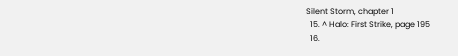Silent Storm, chapter 1
  15. ^ Halo: First Strike, page 195
  16.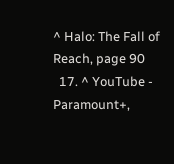^ Halo: The Fall of Reach, page 90
  17. ^ YouTube - Paramount+,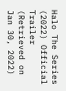Halo The Series (2022) Official Trailer (Retrieved on Jan 30, 2022)